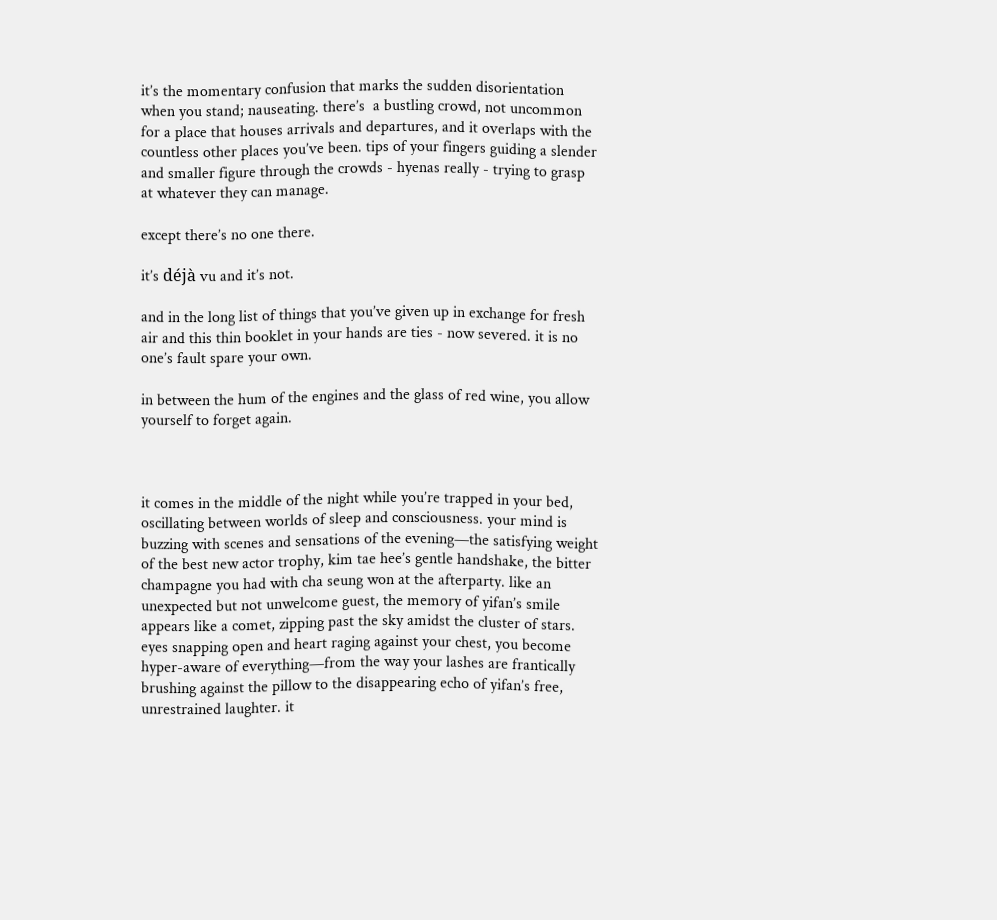it’s the momentary confusion that marks the sudden disorientation when you stand; nauseating. there’s  a bustling crowd, not uncommon for a place that houses arrivals and departures, and it overlaps with the countless other places you’ve been. tips of your fingers guiding a slender and smaller figure through the crowds - hyenas really - trying to grasp at whatever they can manage.

except there’s no one there.

it’s déjà vu and it’s not.

and in the long list of things that you’ve given up in exchange for fresh air and this thin booklet in your hands are ties - now severed. it is no one’s fault spare your own.

in between the hum of the engines and the glass of red wine, you allow yourself to forget again.



it comes in the middle of the night while you’re trapped in your bed, oscillating between worlds of sleep and consciousness. your mind is buzzing with scenes and sensations of the evening—the satisfying weight of the best new actor trophy, kim tae hee’s gentle handshake, the bitter champagne you had with cha seung won at the afterparty. like an unexpected but not unwelcome guest, the memory of yifan’s smile appears like a comet, zipping past the sky amidst the cluster of stars. eyes snapping open and heart raging against your chest, you become hyper-aware of everything—from the way your lashes are frantically brushing against the pillow to the disappearing echo of yifan’s free, unrestrained laughter. it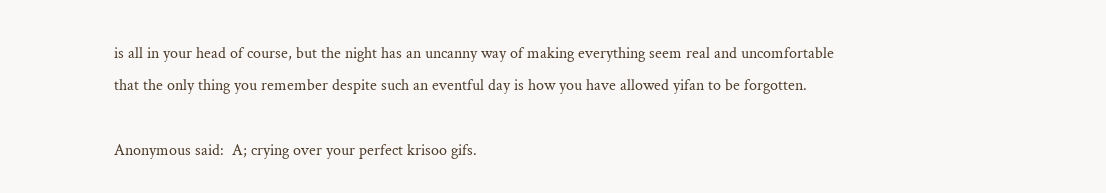is all in your head of course, but the night has an uncanny way of making everything seem real and uncomfortable that the only thing you remember despite such an eventful day is how you have allowed yifan to be forgotten.

Anonymous said:  A; crying over your perfect krisoo gifs.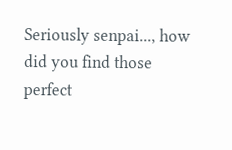Seriously senpai..., how did you find those perfect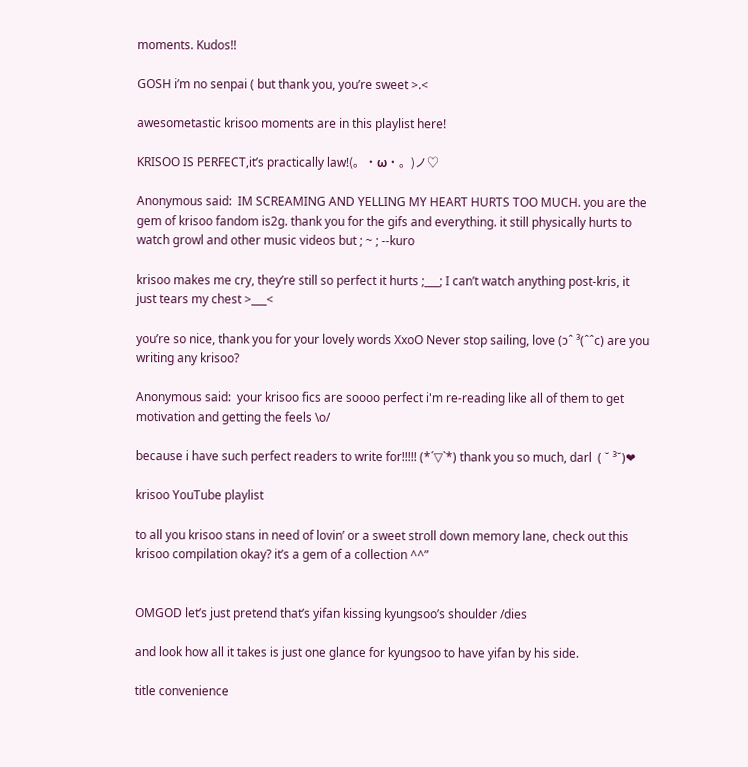moments. Kudos!!

GOSH i’m no senpai ( but thank you, you’re sweet >.<

awesometastic krisoo moments are in this playlist here!

KRISOO IS PERFECT,it’s practically law!(。・ω・。)ノ♡

Anonymous said:  IM SCREAMING AND YELLING MY HEART HURTS TOO MUCH. you are the gem of krisoo fandom is2g. thank you for the gifs and everything. it still physically hurts to watch growl and other music videos but ; ~ ; --kuro

krisoo makes me cry, they’re still so perfect it hurts ;___; I can’t watch anything post-kris, it just tears my chest >___<

you’re so nice, thank you for your lovely words XxoO Never stop sailing, love (ɔˆ ³(ˆˆc) are you writing any krisoo?

Anonymous said:  your krisoo fics are soooo perfect i'm re-reading like all of them to get motivation and getting the feels \o/

because i have such perfect readers to write for!!!!! (*´▽`*) thank you so much, darl  ( ˘ ³˘)❤

krisoo YouTube playlist

to all you krisoo stans in need of lovin’ or a sweet stroll down memory lane, check out this krisoo compilation okay? it’s a gem of a collection ^^”


OMGOD let’s just pretend that’s yifan kissing kyungsoo’s shoulder /dies

and look how all it takes is just one glance for kyungsoo to have yifan by his side.

title convenience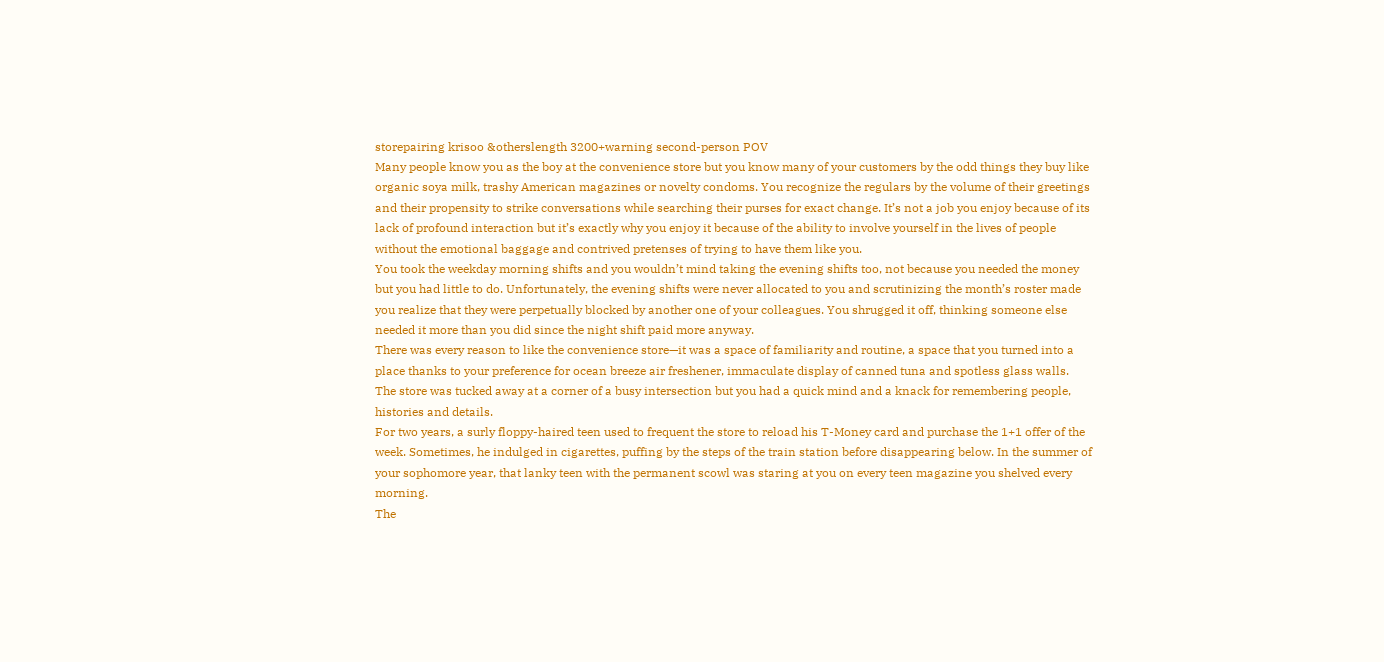storepairing krisoo &otherslength 3200+warning second-person POV
Many people know you as the boy at the convenience store but you know many of your customers by the odd things they buy like organic soya milk, trashy American magazines or novelty condoms. You recognize the regulars by the volume of their greetings and their propensity to strike conversations while searching their purses for exact change. It’s not a job you enjoy because of its lack of profound interaction but it’s exactly why you enjoy it because of the ability to involve yourself in the lives of people without the emotional baggage and contrived pretenses of trying to have them like you.
You took the weekday morning shifts and you wouldn’t mind taking the evening shifts too, not because you needed the money but you had little to do. Unfortunately, the evening shifts were never allocated to you and scrutinizing the month’s roster made you realize that they were perpetually blocked by another one of your colleagues. You shrugged it off, thinking someone else needed it more than you did since the night shift paid more anyway.
There was every reason to like the convenience store—it was a space of familiarity and routine, a space that you turned into a place thanks to your preference for ocean breeze air freshener, immaculate display of canned tuna and spotless glass walls. The store was tucked away at a corner of a busy intersection but you had a quick mind and a knack for remembering people, histories and details.
For two years, a surly floppy-haired teen used to frequent the store to reload his T-Money card and purchase the 1+1 offer of the week. Sometimes, he indulged in cigarettes, puffing by the steps of the train station before disappearing below. In the summer of your sophomore year, that lanky teen with the permanent scowl was staring at you on every teen magazine you shelved every morning.
The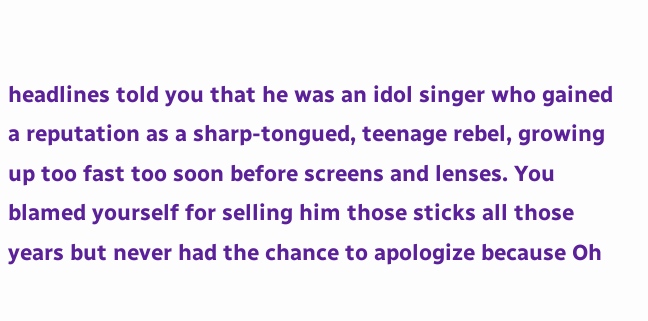headlines told you that he was an idol singer who gained a reputation as a sharp-tongued, teenage rebel, growing up too fast too soon before screens and lenses. You blamed yourself for selling him those sticks all those years but never had the chance to apologize because Oh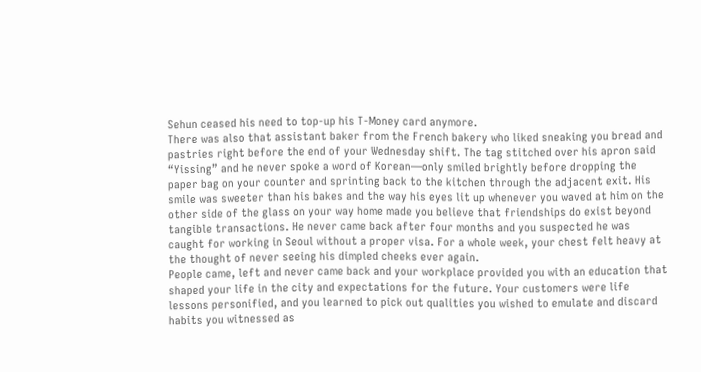Sehun ceased his need to top-up his T-Money card anymore.
There was also that assistant baker from the French bakery who liked sneaking you bread and pastries right before the end of your Wednesday shift. The tag stitched over his apron said “Yissing” and he never spoke a word of Korean—only smiled brightly before dropping the paper bag on your counter and sprinting back to the kitchen through the adjacent exit. His smile was sweeter than his bakes and the way his eyes lit up whenever you waved at him on the other side of the glass on your way home made you believe that friendships do exist beyond tangible transactions. He never came back after four months and you suspected he was caught for working in Seoul without a proper visa. For a whole week, your chest felt heavy at the thought of never seeing his dimpled cheeks ever again.
People came, left and never came back and your workplace provided you with an education that shaped your life in the city and expectations for the future. Your customers were life lessons personified, and you learned to pick out qualities you wished to emulate and discard habits you witnessed as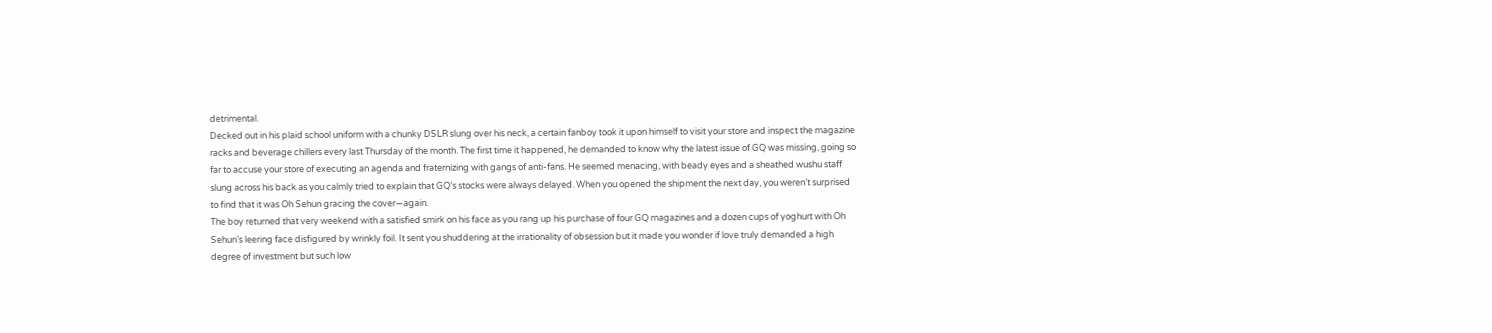detrimental.
Decked out in his plaid school uniform with a chunky DSLR slung over his neck, a certain fanboy took it upon himself to visit your store and inspect the magazine racks and beverage chillers every last Thursday of the month. The first time it happened, he demanded to know why the latest issue of GQ was missing, going so far to accuse your store of executing an agenda and fraternizing with gangs of anti-fans. He seemed menacing, with beady eyes and a sheathed wushu staff slung across his back as you calmly tried to explain that GQ’s stocks were always delayed. When you opened the shipment the next day, you weren’t surprised to find that it was Oh Sehun gracing the cover—again.
The boy returned that very weekend with a satisfied smirk on his face as you rang up his purchase of four GQ magazines and a dozen cups of yoghurt with Oh Sehun’s leering face disfigured by wrinkly foil. It sent you shuddering at the irrationality of obsession but it made you wonder if love truly demanded a high degree of investment but such low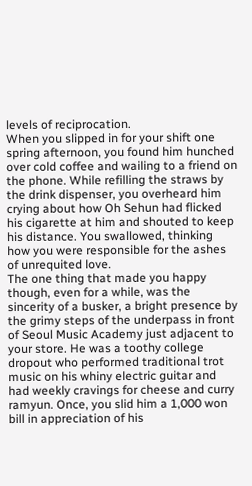levels of reciprocation.
When you slipped in for your shift one spring afternoon, you found him hunched over cold coffee and wailing to a friend on the phone. While refilling the straws by the drink dispenser, you overheard him crying about how Oh Sehun had flicked his cigarette at him and shouted to keep his distance. You swallowed, thinking how you were responsible for the ashes of unrequited love.
The one thing that made you happy though, even for a while, was the sincerity of a busker, a bright presence by the grimy steps of the underpass in front of Seoul Music Academy just adjacent to your store. He was a toothy college dropout who performed traditional trot music on his whiny electric guitar and had weekly cravings for cheese and curry ramyun. Once, you slid him a 1,000 won bill in appreciation of his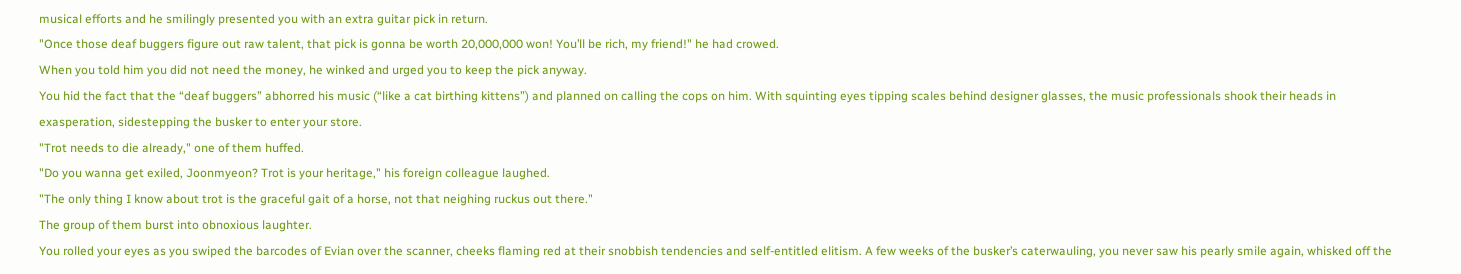musical efforts and he smilingly presented you with an extra guitar pick in return.
"Once those deaf buggers figure out raw talent, that pick is gonna be worth 20,000,000 won! You’ll be rich, my friend!" he had crowed.
When you told him you did not need the money, he winked and urged you to keep the pick anyway.
You hid the fact that the “deaf buggers” abhorred his music (“like a cat birthing kittens”) and planned on calling the cops on him. With squinting eyes tipping scales behind designer glasses, the music professionals shook their heads in exasperation, sidestepping the busker to enter your store.
"Trot needs to die already," one of them huffed.
"Do you wanna get exiled, Joonmyeon? Trot is your heritage," his foreign colleague laughed.
"The only thing I know about trot is the graceful gait of a horse, not that neighing ruckus out there."
The group of them burst into obnoxious laughter.
You rolled your eyes as you swiped the barcodes of Evian over the scanner, cheeks flaming red at their snobbish tendencies and self-entitled elitism. A few weeks of the busker’s caterwauling, you never saw his pearly smile again, whisked off the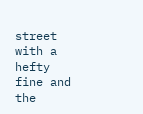street with a hefty fine and the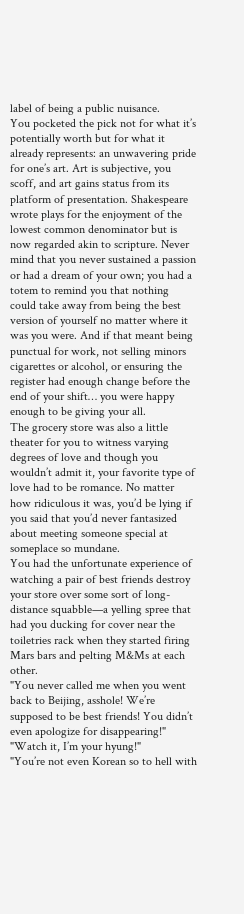label of being a public nuisance.
You pocketed the pick not for what it’s potentially worth but for what it already represents: an unwavering pride for one’s art. Art is subjective, you scoff, and art gains status from its platform of presentation. Shakespeare wrote plays for the enjoyment of the lowest common denominator but is now regarded akin to scripture. Never mind that you never sustained a passion or had a dream of your own; you had a totem to remind you that nothing could take away from being the best version of yourself no matter where it was you were. And if that meant being punctual for work, not selling minors cigarettes or alcohol, or ensuring the register had enough change before the end of your shift… you were happy enough to be giving your all.
The grocery store was also a little theater for you to witness varying degrees of love and though you wouldn’t admit it, your favorite type of love had to be romance. No matter how ridiculous it was, you’d be lying if you said that you’d never fantasized about meeting someone special at someplace so mundane.
You had the unfortunate experience of watching a pair of best friends destroy your store over some sort of long-distance squabble—a yelling spree that had you ducking for cover near the toiletries rack when they started firing Mars bars and pelting M&Ms at each other.
"You never called me when you went back to Beijing, asshole! We’re supposed to be best friends! You didn’t even apologize for disappearing!"
"Watch it, I’m your hyung!"
"You’re not even Korean so to hell with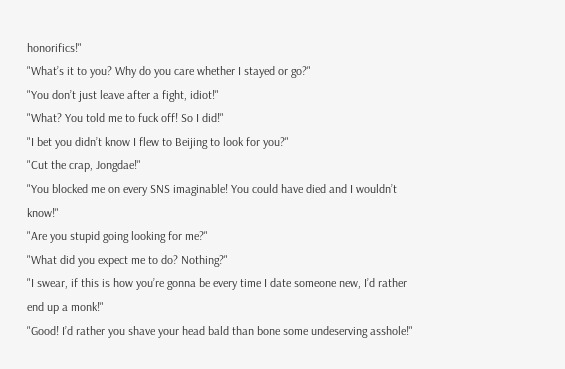honorifics!"
"What’s it to you? Why do you care whether I stayed or go?"
"You don’t just leave after a fight, idiot!"
"What? You told me to fuck off! So I did!"
"I bet you didn’t know I flew to Beijing to look for you?"
"Cut the crap, Jongdae!"
"You blocked me on every SNS imaginable! You could have died and I wouldn’t know!"
"Are you stupid going looking for me?"
"What did you expect me to do? Nothing?"
"I swear, if this is how you’re gonna be every time I date someone new, I’d rather end up a monk!"
"Good! I’d rather you shave your head bald than bone some undeserving asshole!"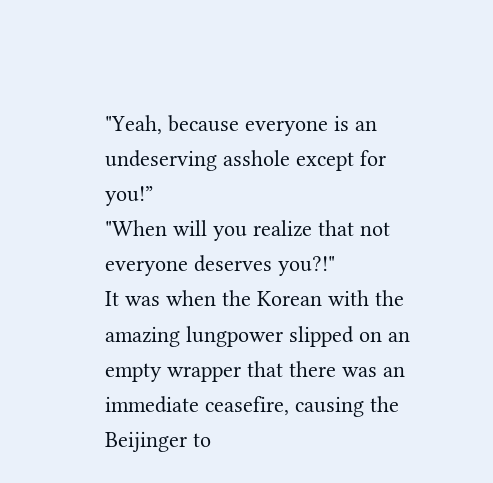"Yeah, because everyone is an undeserving asshole except for you!”
"When will you realize that not everyone deserves you?!"
It was when the Korean with the amazing lungpower slipped on an empty wrapper that there was an immediate ceasefire, causing the Beijinger to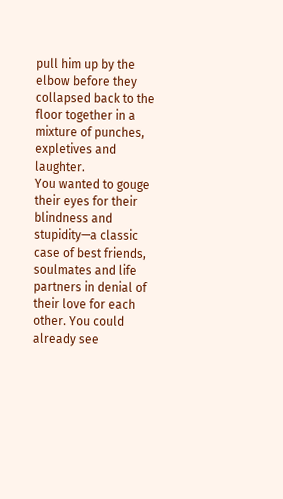pull him up by the elbow before they collapsed back to the floor together in a mixture of punches, expletives and laughter.
You wanted to gouge their eyes for their blindness and stupidity—a classic case of best friends, soulmates and life partners in denial of their love for each other. You could already see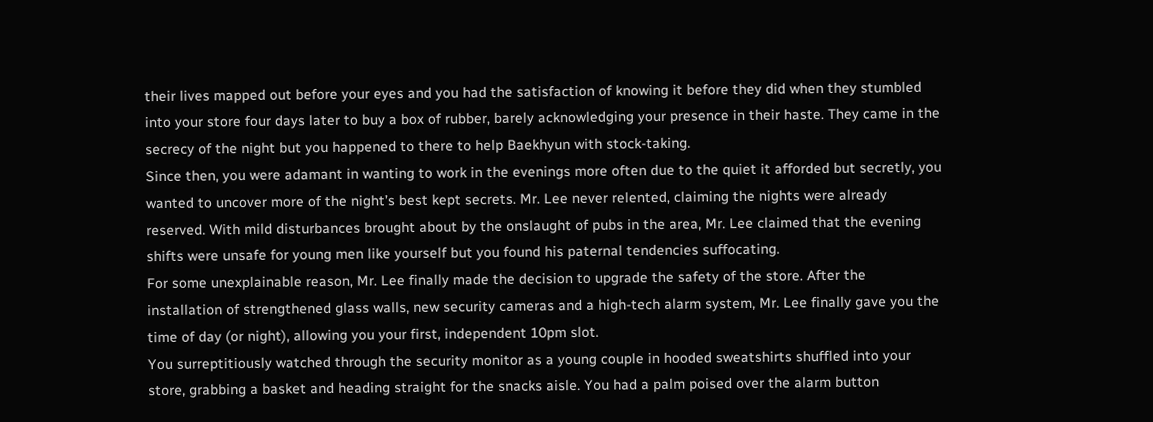their lives mapped out before your eyes and you had the satisfaction of knowing it before they did when they stumbled into your store four days later to buy a box of rubber, barely acknowledging your presence in their haste. They came in the secrecy of the night but you happened to there to help Baekhyun with stock-taking.
Since then, you were adamant in wanting to work in the evenings more often due to the quiet it afforded but secretly, you wanted to uncover more of the night’s best kept secrets. Mr. Lee never relented, claiming the nights were already reserved. With mild disturbances brought about by the onslaught of pubs in the area, Mr. Lee claimed that the evening shifts were unsafe for young men like yourself but you found his paternal tendencies suffocating.
For some unexplainable reason, Mr. Lee finally made the decision to upgrade the safety of the store. After the installation of strengthened glass walls, new security cameras and a high-tech alarm system, Mr. Lee finally gave you the time of day (or night), allowing you your first, independent 10pm slot.
You surreptitiously watched through the security monitor as a young couple in hooded sweatshirts shuffled into your store, grabbing a basket and heading straight for the snacks aisle. You had a palm poised over the alarm button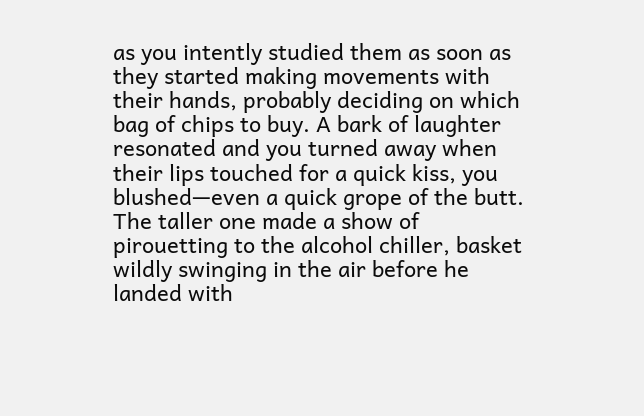as you intently studied them as soon as they started making movements with their hands, probably deciding on which bag of chips to buy. A bark of laughter resonated and you turned away when their lips touched for a quick kiss, you blushed—even a quick grope of the butt.
The taller one made a show of pirouetting to the alcohol chiller, basket wildly swinging in the air before he landed with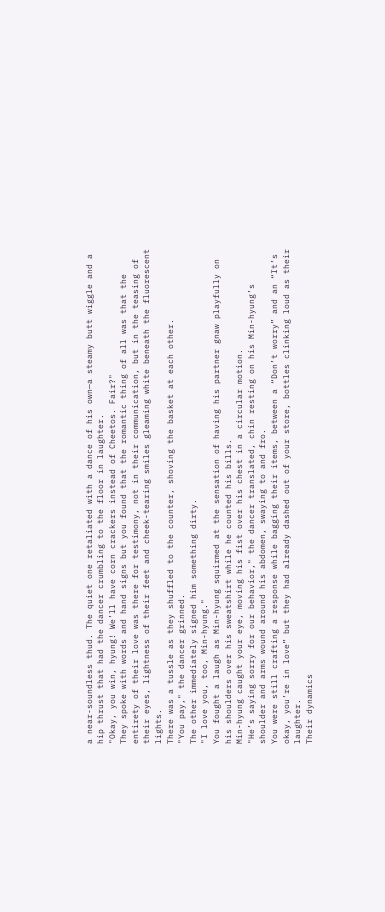a near-soundless thud. The quiet one retaliated with a dance of his own—a steamy butt wiggle and a hip thrust that had the dancer crumbling to the floor in laughter.
"Okay, you win, hyung! We’ll have corn crackers instead of Cheetos. Fair?"
They spoke with words and hand signs but you found that the romantic thing of all was that the entirety of their love was there for testimony, not in their communication, but in the teasing of their eyes, lightness of their feet and cheek-tearing smiles gleaming white beneath the fluorescent lights.
There was a tussle as they shuffled to the counter, shoving the basket at each other.
"You pay," the dancer grinned.
The other immediately signed him something dirty.
"I love you, too, Min-hyung."
You fought a laugh as Min-hyung squirmed at the sensation of having his partner gnaw playfully on his shoulders over his sweatshirt while he counted his bills.
Min-hyung caught your eye, moving his fist over his chest in a circular motion.
"He’s saying sorry for our behavior," the dancer translated, chin resting on his Min-hyung’s shoulder and arms wound around his abdomen, swaying to and fro.
You were still crafting a response while bagging their items, between a “Don’t worry” and an “It’s okay, you’re in love” but they had already dashed out of your store, bottles clinking loud as their laughter.
Their dynamics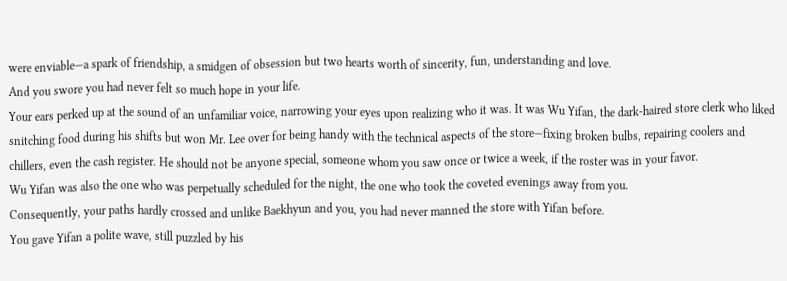were enviable—a spark of friendship, a smidgen of obsession but two hearts worth of sincerity, fun, understanding and love.
And you swore you had never felt so much hope in your life.
Your ears perked up at the sound of an unfamiliar voice, narrowing your eyes upon realizing who it was. It was Wu Yifan, the dark-haired store clerk who liked snitching food during his shifts but won Mr. Lee over for being handy with the technical aspects of the store—fixing broken bulbs, repairing coolers and chillers, even the cash register. He should not be anyone special, someone whom you saw once or twice a week, if the roster was in your favor.
Wu Yifan was also the one who was perpetually scheduled for the night, the one who took the coveted evenings away from you.
Consequently, your paths hardly crossed and unlike Baekhyun and you, you had never manned the store with Yifan before.
You gave Yifan a polite wave, still puzzled by his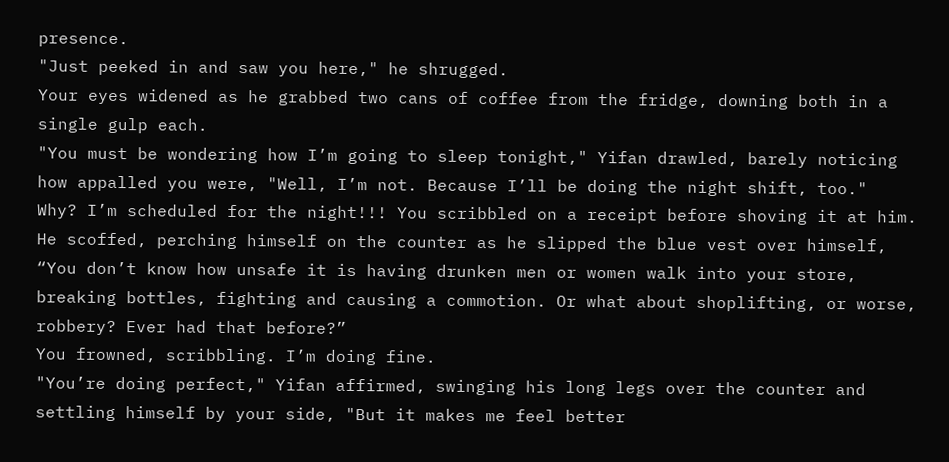presence.
"Just peeked in and saw you here," he shrugged.
Your eyes widened as he grabbed two cans of coffee from the fridge, downing both in a single gulp each.
"You must be wondering how I’m going to sleep tonight," Yifan drawled, barely noticing how appalled you were, "Well, I’m not. Because I’ll be doing the night shift, too."
Why? I’m scheduled for the night!!! You scribbled on a receipt before shoving it at him.
He scoffed, perching himself on the counter as he slipped the blue vest over himself, “You don’t know how unsafe it is having drunken men or women walk into your store, breaking bottles, fighting and causing a commotion. Or what about shoplifting, or worse, robbery? Ever had that before?”
You frowned, scribbling. I’m doing fine.
"You’re doing perfect," Yifan affirmed, swinging his long legs over the counter and settling himself by your side, "But it makes me feel better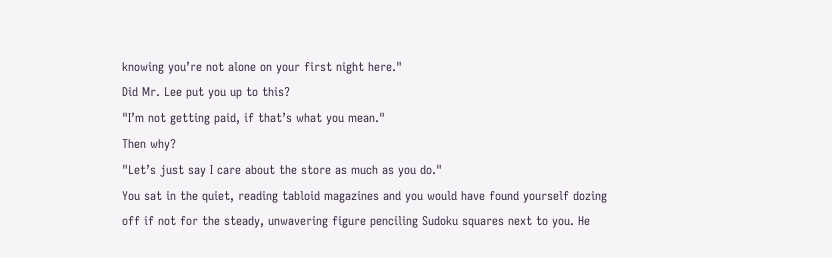knowing you’re not alone on your first night here."
Did Mr. Lee put you up to this?
"I’m not getting paid, if that’s what you mean."
Then why?
"Let’s just say I care about the store as much as you do."
You sat in the quiet, reading tabloid magazines and you would have found yourself dozing off if not for the steady, unwavering figure penciling Sudoku squares next to you. He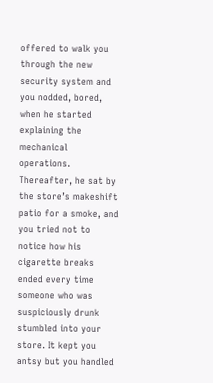offered to walk you through the new security system and you nodded, bored, when he started explaining the mechanical operations. Thereafter, he sat by the store’s makeshift patio for a smoke, and you tried not to notice how his cigarette breaks ended every time someone who was suspiciously drunk stumbled into your store. It kept you antsy but you handled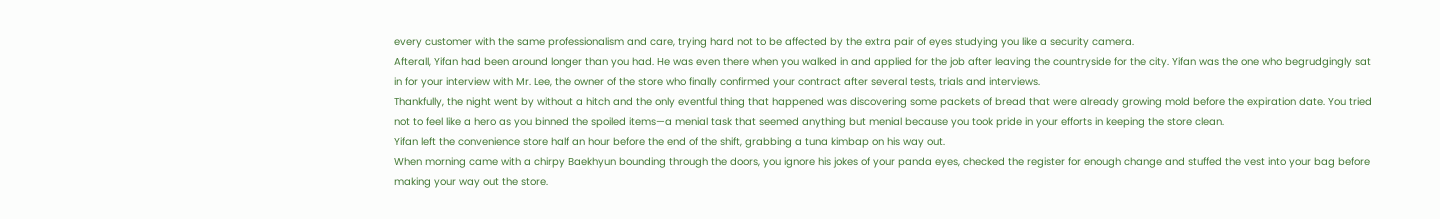every customer with the same professionalism and care, trying hard not to be affected by the extra pair of eyes studying you like a security camera.
Afterall, Yifan had been around longer than you had. He was even there when you walked in and applied for the job after leaving the countryside for the city. Yifan was the one who begrudgingly sat in for your interview with Mr. Lee, the owner of the store who finally confirmed your contract after several tests, trials and interviews.
Thankfully, the night went by without a hitch and the only eventful thing that happened was discovering some packets of bread that were already growing mold before the expiration date. You tried not to feel like a hero as you binned the spoiled items—a menial task that seemed anything but menial because you took pride in your efforts in keeping the store clean.
Yifan left the convenience store half an hour before the end of the shift, grabbing a tuna kimbap on his way out.
When morning came with a chirpy Baekhyun bounding through the doors, you ignore his jokes of your panda eyes, checked the register for enough change and stuffed the vest into your bag before making your way out the store.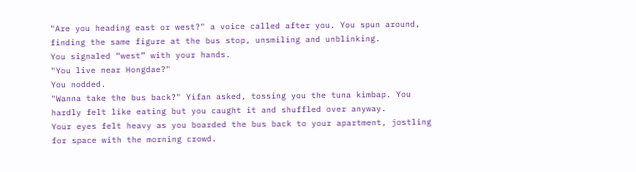"Are you heading east or west?" a voice called after you. You spun around, finding the same figure at the bus stop, unsmiling and unblinking.
You signaled “west” with your hands.
"You live near Hongdae?"
You nodded.
"Wanna take the bus back?" Yifan asked, tossing you the tuna kimbap. You hardly felt like eating but you caught it and shuffled over anyway.
Your eyes felt heavy as you boarded the bus back to your apartment, jostling for space with the morning crowd.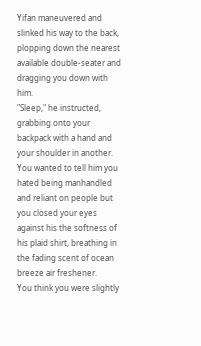Yifan maneuvered and slinked his way to the back, plopping down the nearest available double-seater and dragging you down with him.
"Sleep," he instructed, grabbing onto your backpack with a hand and your shoulder in another. You wanted to tell him you hated being manhandled and reliant on people but you closed your eyes against his the softness of his plaid shirt, breathing in the fading scent of ocean breeze air freshener.
You think you were slightly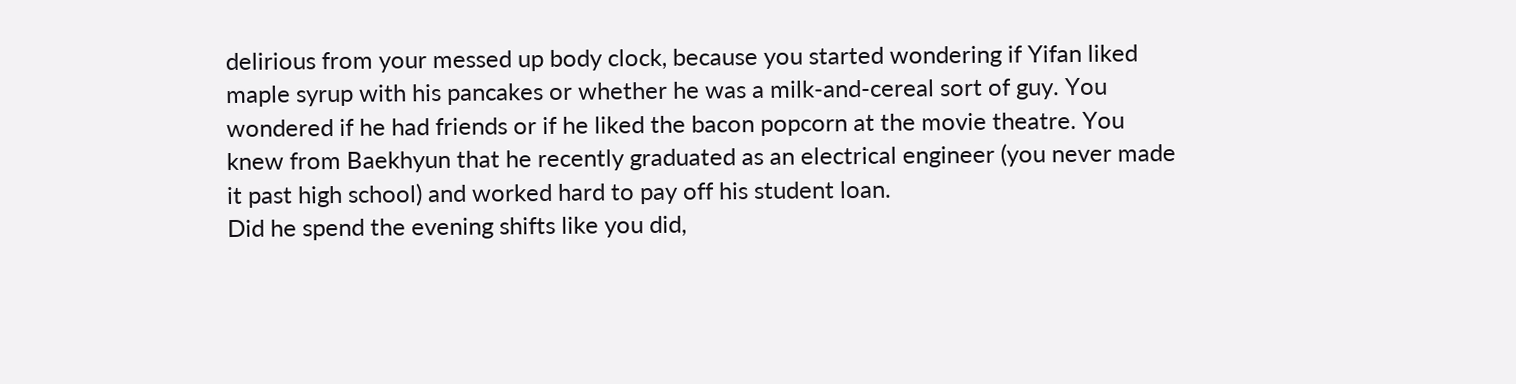delirious from your messed up body clock, because you started wondering if Yifan liked maple syrup with his pancakes or whether he was a milk-and-cereal sort of guy. You wondered if he had friends or if he liked the bacon popcorn at the movie theatre. You knew from Baekhyun that he recently graduated as an electrical engineer (you never made it past high school) and worked hard to pay off his student loan.
Did he spend the evening shifts like you did,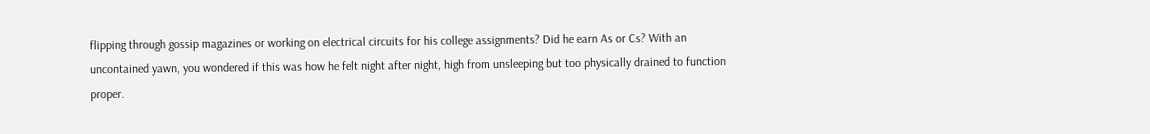flipping through gossip magazines or working on electrical circuits for his college assignments? Did he earn As or Cs? With an uncontained yawn, you wondered if this was how he felt night after night, high from unsleeping but too physically drained to function proper.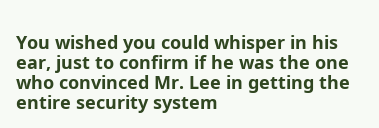You wished you could whisper in his ear, just to confirm if he was the one who convinced Mr. Lee in getting the entire security system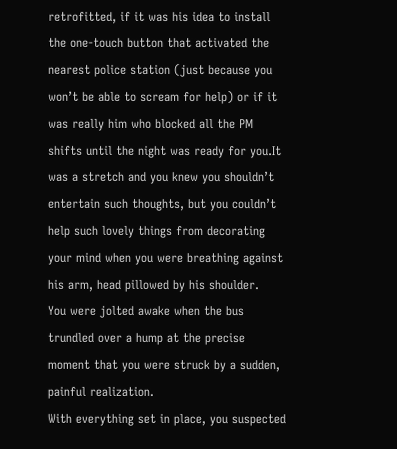retrofitted, if it was his idea to install the one-touch button that activated the nearest police station (just because you won’t be able to scream for help) or if it was really him who blocked all the PM shifts until the night was ready for you.It was a stretch and you knew you shouldn’t entertain such thoughts, but you couldn’t help such lovely things from decorating your mind when you were breathing against his arm, head pillowed by his shoulder.
You were jolted awake when the bus trundled over a hump at the precise moment that you were struck by a sudden, painful realization.
With everything set in place, you suspected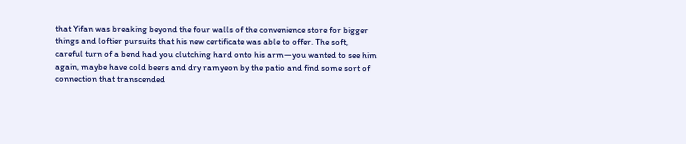that Yifan was breaking beyond the four walls of the convenience store for bigger things and loftier pursuits that his new certificate was able to offer. The soft, careful turn of a bend had you clutching hard onto his arm—you wanted to see him again, maybe have cold beers and dry ramyeon by the patio and find some sort of connection that transcended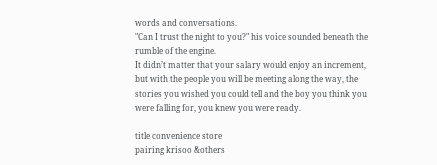words and conversations.
"Can I trust the night to you?" his voice sounded beneath the rumble of the engine.
It didn’t matter that your salary would enjoy an increment, but with the people you will be meeting along the way, the stories you wished you could tell and the boy you think you were falling for, you knew you were ready.

title convenience store
pairing krisoo &others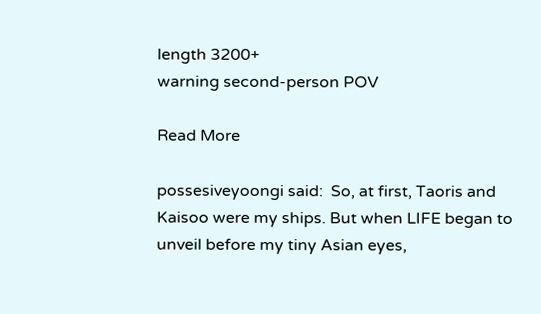length 3200+
warning second-person POV

Read More

possesiveyoongi said:  So, at first, Taoris and Kaisoo were my ships. But when LIFE began to unveil before my tiny Asian eyes,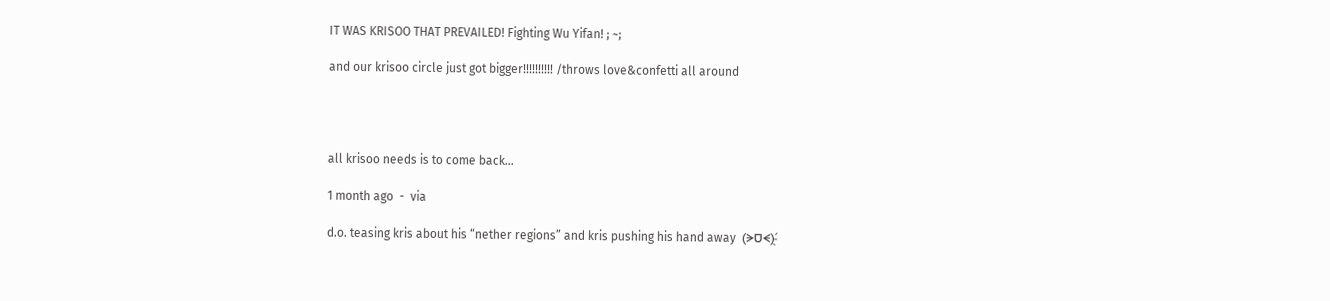IT WAS KRISOO THAT PREVAILED! Fighting Wu Yifan! ; ~;

and our krisoo circle just got bigger!!!!!!!!!! /throws love&confetti all around




all krisoo needs is to come back…

1 month ago  -  via

d.o. teasing kris about his “nether regions” and kris pushing his hand away  (ᗒᗜᗕ)՛̵̖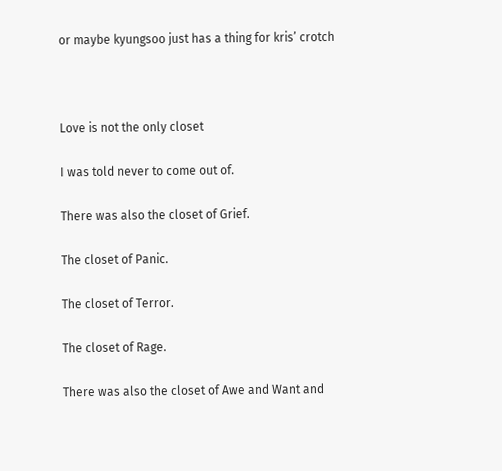or maybe kyungsoo just has a thing for kris’ crotch



Love is not the only closet

I was told never to come out of.

There was also the closet of Grief.

The closet of Panic.

The closet of Terror.

The closet of Rage.

There was also the closet of Awe and Want and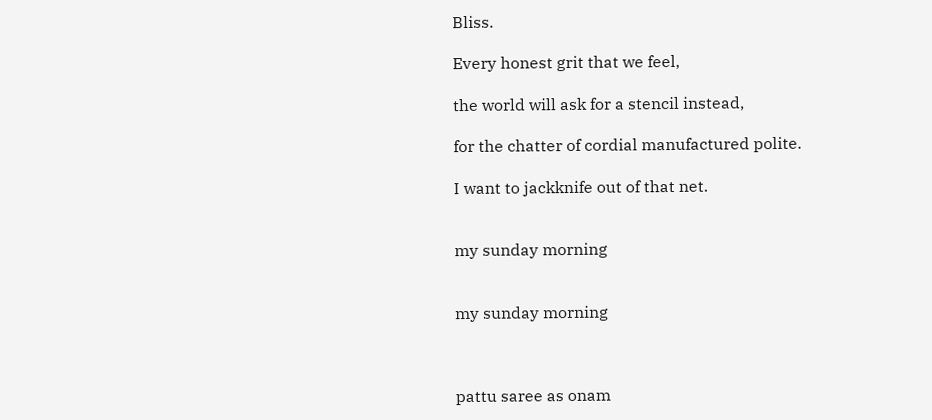Bliss.

Every honest grit that we feel,

the world will ask for a stencil instead,

for the chatter of cordial manufactured polite.

I want to jackknife out of that net.


my sunday morning


my sunday morning



pattu saree as onam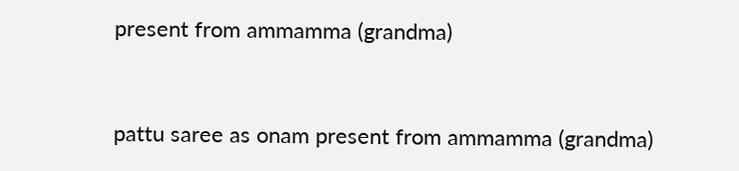present from ammamma (grandma)


pattu saree as onam present from ammamma (grandma)